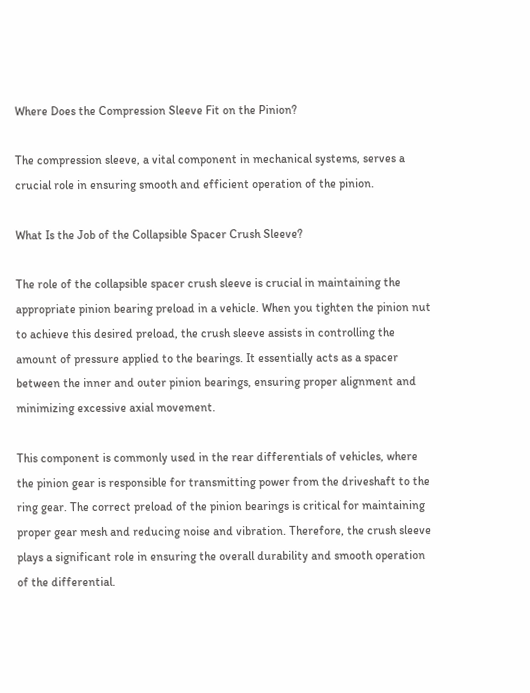Where Does the Compression Sleeve Fit on the Pinion?

The compression sleeve, a vital component in mechanical systems, serves a crucial role in ensuring smooth and efficient operation of the pinion.

What Is the Job of the Collapsible Spacer Crush Sleeve?

The role of the collapsible spacer crush sleeve is crucial in maintaining the appropriate pinion bearing preload in a vehicle. When you tighten the pinion nut to achieve this desired preload, the crush sleeve assists in controlling the amount of pressure applied to the bearings. It essentially acts as a spacer between the inner and outer pinion bearings, ensuring proper alignment and minimizing excessive axial movement.

This component is commonly used in the rear differentials of vehicles, where the pinion gear is responsible for transmitting power from the driveshaft to the ring gear. The correct preload of the pinion bearings is critical for maintaining proper gear mesh and reducing noise and vibration. Therefore, the crush sleeve plays a significant role in ensuring the overall durability and smooth operation of the differential.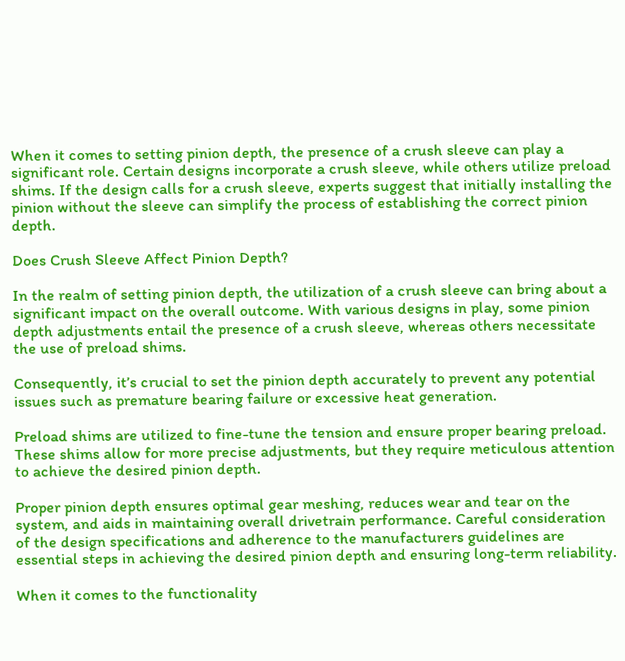When it comes to setting pinion depth, the presence of a crush sleeve can play a significant role. Certain designs incorporate a crush sleeve, while others utilize preload shims. If the design calls for a crush sleeve, experts suggest that initially installing the pinion without the sleeve can simplify the process of establishing the correct pinion depth.

Does Crush Sleeve Affect Pinion Depth?

In the realm of setting pinion depth, the utilization of a crush sleeve can bring about a significant impact on the overall outcome. With various designs in play, some pinion depth adjustments entail the presence of a crush sleeve, whereas others necessitate the use of preload shims.

Consequently, it’s crucial to set the pinion depth accurately to prevent any potential issues such as premature bearing failure or excessive heat generation.

Preload shims are utilized to fine-tune the tension and ensure proper bearing preload. These shims allow for more precise adjustments, but they require meticulous attention to achieve the desired pinion depth.

Proper pinion depth ensures optimal gear meshing, reduces wear and tear on the system, and aids in maintaining overall drivetrain performance. Careful consideration of the design specifications and adherence to the manufacturers guidelines are essential steps in achieving the desired pinion depth and ensuring long-term reliability.

When it comes to the functionality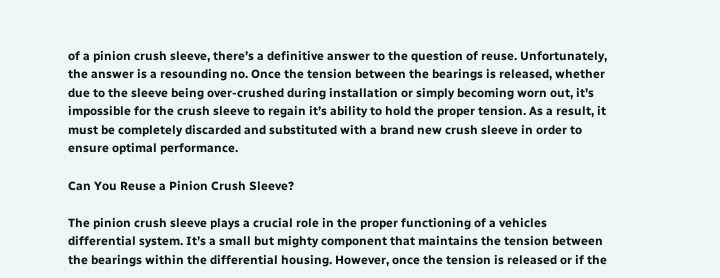of a pinion crush sleeve, there’s a definitive answer to the question of reuse. Unfortunately, the answer is a resounding no. Once the tension between the bearings is released, whether due to the sleeve being over-crushed during installation or simply becoming worn out, it’s impossible for the crush sleeve to regain it’s ability to hold the proper tension. As a result, it must be completely discarded and substituted with a brand new crush sleeve in order to ensure optimal performance.

Can You Reuse a Pinion Crush Sleeve?

The pinion crush sleeve plays a crucial role in the proper functioning of a vehicles differential system. It’s a small but mighty component that maintains the tension between the bearings within the differential housing. However, once the tension is released or if the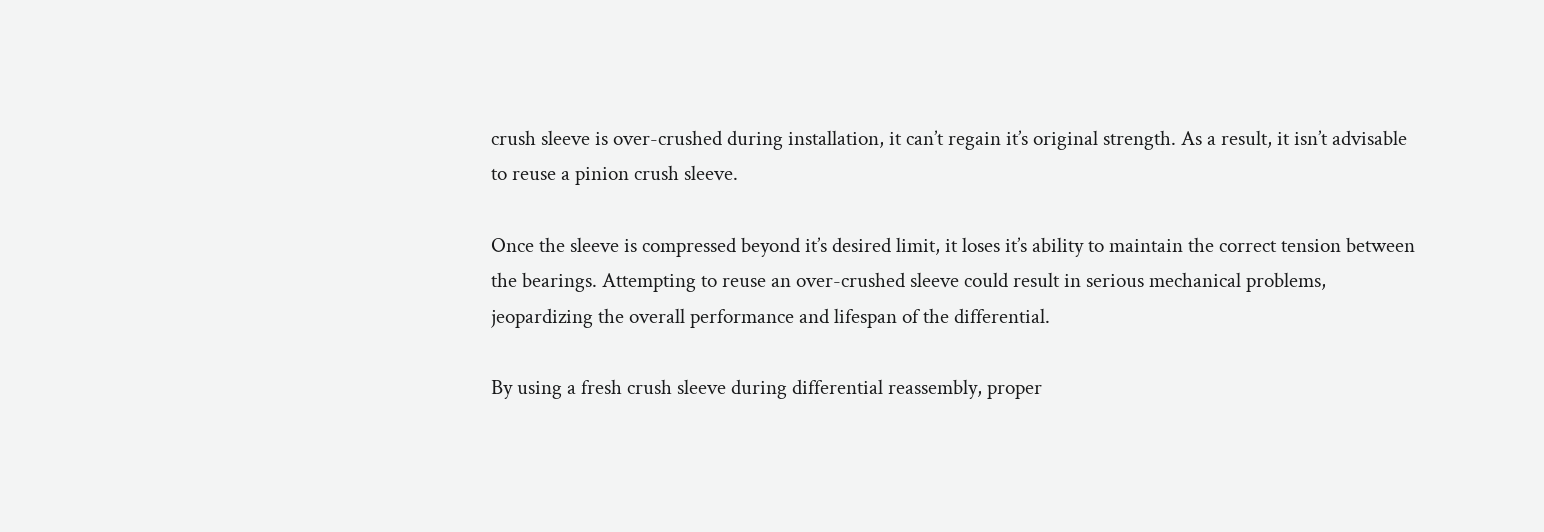crush sleeve is over-crushed during installation, it can’t regain it’s original strength. As a result, it isn’t advisable to reuse a pinion crush sleeve.

Once the sleeve is compressed beyond it’s desired limit, it loses it’s ability to maintain the correct tension between the bearings. Attempting to reuse an over-crushed sleeve could result in serious mechanical problems, jeopardizing the overall performance and lifespan of the differential.

By using a fresh crush sleeve during differential reassembly, proper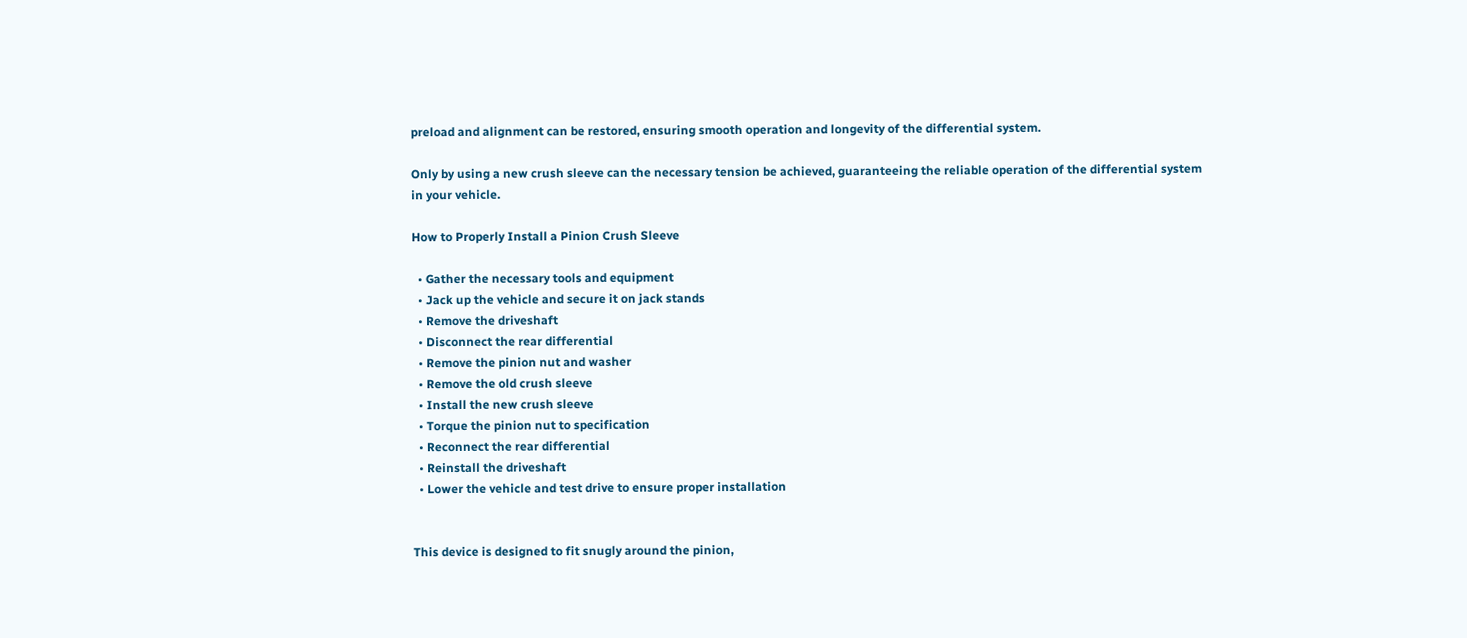preload and alignment can be restored, ensuring smooth operation and longevity of the differential system.

Only by using a new crush sleeve can the necessary tension be achieved, guaranteeing the reliable operation of the differential system in your vehicle.

How to Properly Install a Pinion Crush Sleeve

  • Gather the necessary tools and equipment
  • Jack up the vehicle and secure it on jack stands
  • Remove the driveshaft
  • Disconnect the rear differential
  • Remove the pinion nut and washer
  • Remove the old crush sleeve
  • Install the new crush sleeve
  • Torque the pinion nut to specification
  • Reconnect the rear differential
  • Reinstall the driveshaft
  • Lower the vehicle and test drive to ensure proper installation


This device is designed to fit snugly around the pinion,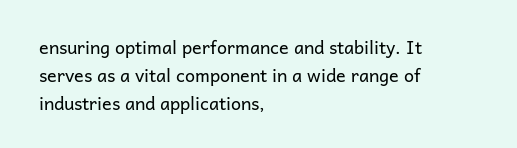ensuring optimal performance and stability. It serves as a vital component in a wide range of industries and applications,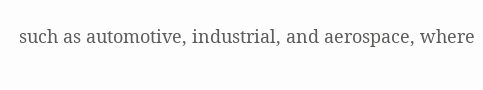such as automotive, industrial, and aerospace, where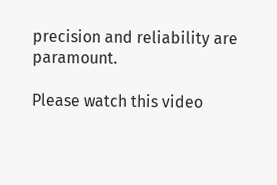precision and reliability are paramount.

Please watch this video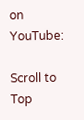on YouTube:

Scroll to Top